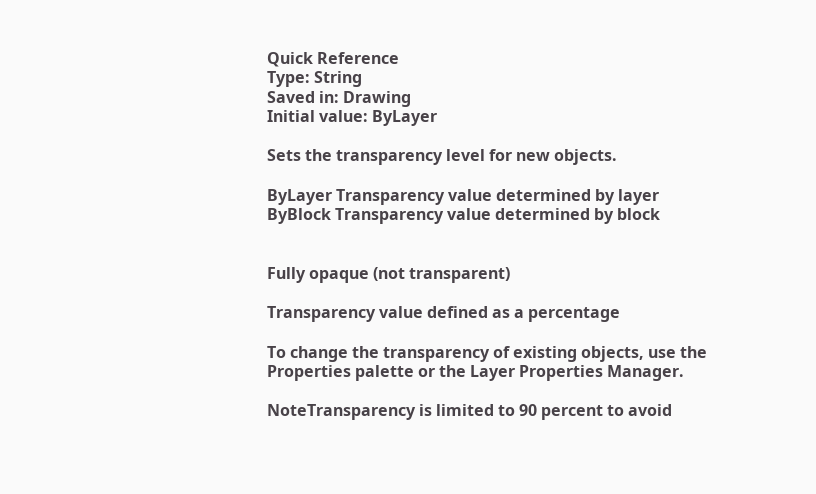Quick Reference
Type: String
Saved in: Drawing
Initial value: ByLayer

Sets the transparency level for new objects.

ByLayer Transparency value determined by layer
ByBlock Transparency value determined by block


Fully opaque (not transparent)

Transparency value defined as a percentage

To change the transparency of existing objects, use the Properties palette or the Layer Properties Manager.

NoteTransparency is limited to 90 percent to avoid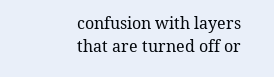confusion with layers that are turned off or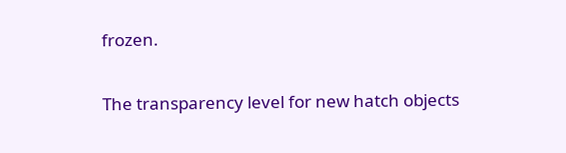frozen.

The transparency level for new hatch objects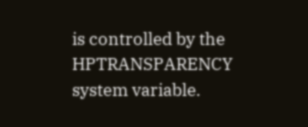is controlled by the HPTRANSPARENCY system variable.